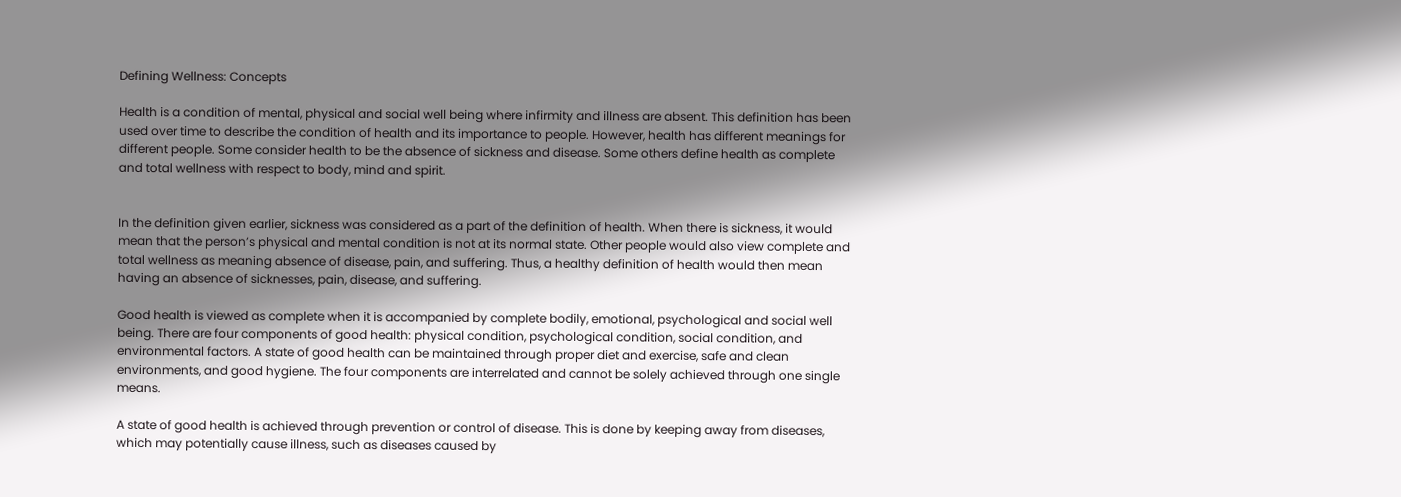Defining Wellness: Concepts

Health is a condition of mental, physical and social well being where infirmity and illness are absent. This definition has been used over time to describe the condition of health and its importance to people. However, health has different meanings for different people. Some consider health to be the absence of sickness and disease. Some others define health as complete and total wellness with respect to body, mind and spirit.


In the definition given earlier, sickness was considered as a part of the definition of health. When there is sickness, it would mean that the person’s physical and mental condition is not at its normal state. Other people would also view complete and total wellness as meaning absence of disease, pain, and suffering. Thus, a healthy definition of health would then mean having an absence of sicknesses, pain, disease, and suffering.

Good health is viewed as complete when it is accompanied by complete bodily, emotional, psychological and social well being. There are four components of good health: physical condition, psychological condition, social condition, and environmental factors. A state of good health can be maintained through proper diet and exercise, safe and clean environments, and good hygiene. The four components are interrelated and cannot be solely achieved through one single means.

A state of good health is achieved through prevention or control of disease. This is done by keeping away from diseases, which may potentially cause illness, such as diseases caused by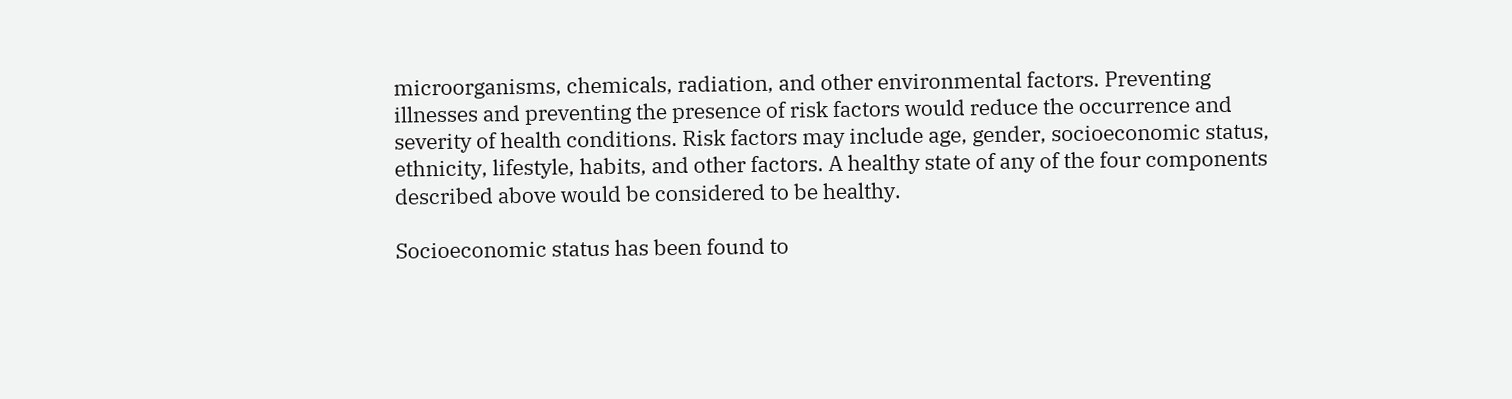microorganisms, chemicals, radiation, and other environmental factors. Preventing illnesses and preventing the presence of risk factors would reduce the occurrence and severity of health conditions. Risk factors may include age, gender, socioeconomic status, ethnicity, lifestyle, habits, and other factors. A healthy state of any of the four components described above would be considered to be healthy.

Socioeconomic status has been found to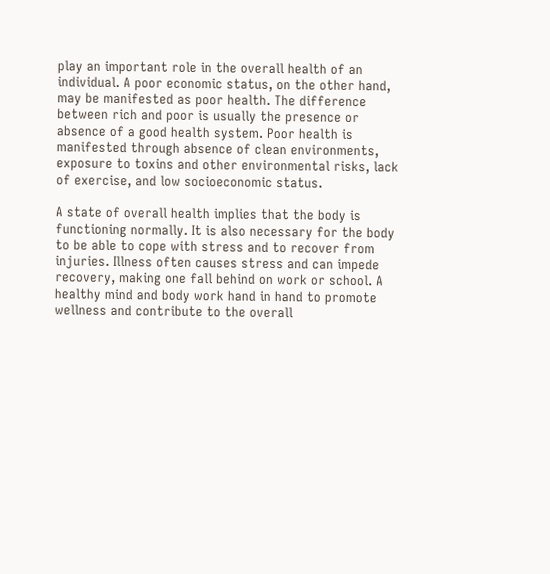play an important role in the overall health of an individual. A poor economic status, on the other hand, may be manifested as poor health. The difference between rich and poor is usually the presence or absence of a good health system. Poor health is manifested through absence of clean environments, exposure to toxins and other environmental risks, lack of exercise, and low socioeconomic status.

A state of overall health implies that the body is functioning normally. It is also necessary for the body to be able to cope with stress and to recover from injuries. Illness often causes stress and can impede recovery, making one fall behind on work or school. A healthy mind and body work hand in hand to promote wellness and contribute to the overall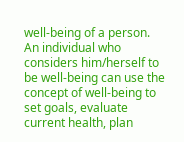well-being of a person. An individual who considers him/herself to be well-being can use the concept of well-being to set goals, evaluate current health, plan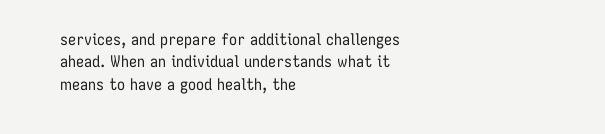services, and prepare for additional challenges ahead. When an individual understands what it means to have a good health, the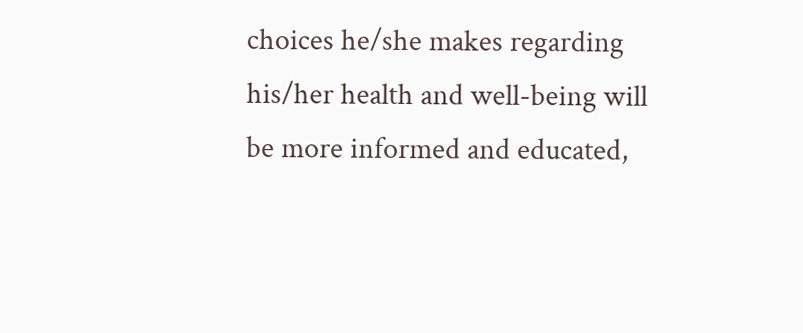choices he/she makes regarding his/her health and well-being will be more informed and educated,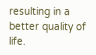resulting in a better quality of life.